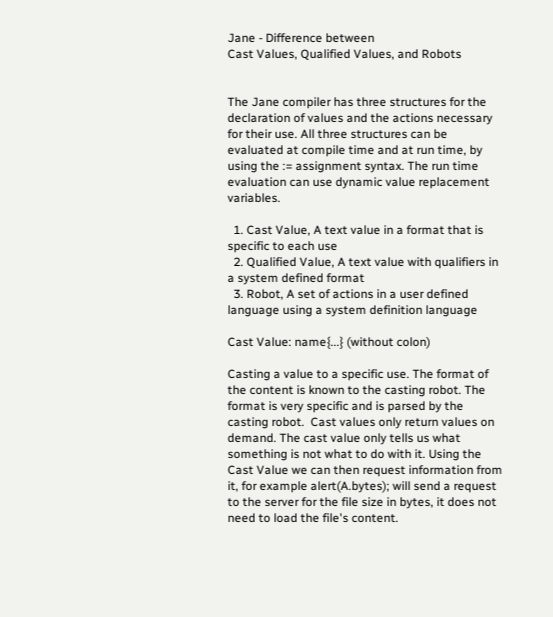Jane - Difference between
Cast Values, Qualified Values, and Robots


The Jane compiler has three structures for the declaration of values and the actions necessary for their use. All three structures can be evaluated at compile time and at run time, by using the := assignment syntax. The run time evaluation can use dynamic value replacement variables.

  1. Cast Value, A text value in a format that is specific to each use
  2. Qualified Value, A text value with qualifiers in a system defined format
  3. Robot, A set of actions in a user defined language using a system definition language

Cast Value: name{...} (without colon)

Casting a value to a specific use. The format of the content is known to the casting robot. The format is very specific and is parsed by the casting robot.  Cast values only return values on demand. The cast value only tells us what something is not what to do with it. Using the Cast Value we can then request information from it, for example alert(A.bytes); will send a request to the server for the file size in bytes, it does not need to load the file's content.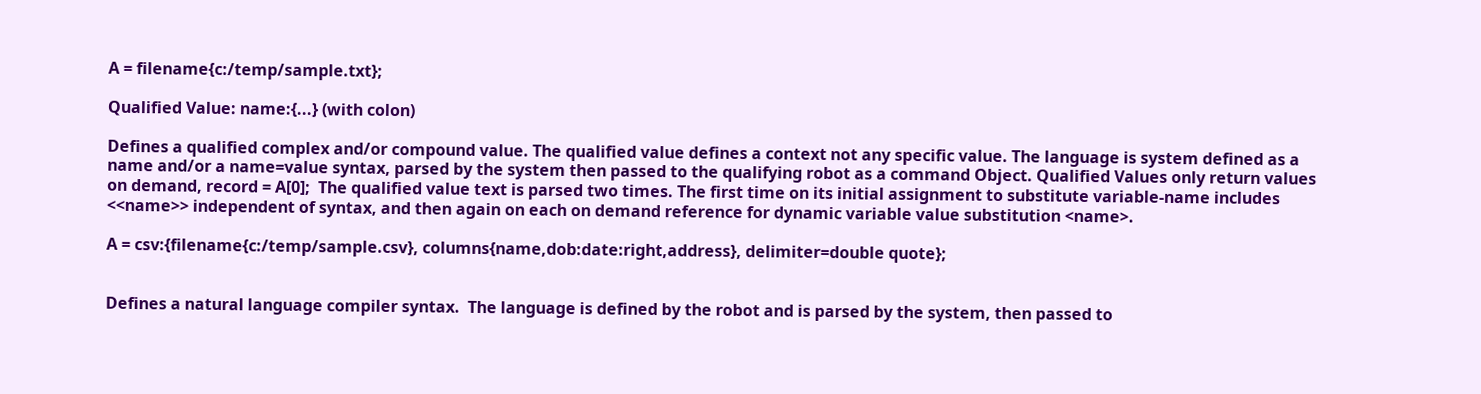A = filename{c:/temp/sample.txt};

Qualified Value: name:{...} (with colon)

Defines a qualified complex and/or compound value. The qualified value defines a context not any specific value. The language is system defined as a name and/or a name=value syntax, parsed by the system then passed to the qualifying robot as a command Object. Qualified Values only return values on demand, record = A[0];  The qualified value text is parsed two times. The first time on its initial assignment to substitute variable-name includes <<name>> independent of syntax, and then again on each on demand reference for dynamic variable value substitution <name>.

A = csv:{filename{c:/temp/sample.csv}, columns{name,dob:date:right,address}, delimiter=double quote};


Defines a natural language compiler syntax.  The language is defined by the robot and is parsed by the system, then passed to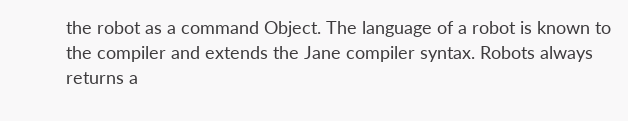the robot as a command Object. The language of a robot is known to the compiler and extends the Jane compiler syntax. Robots always returns a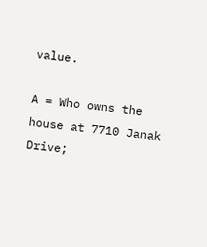value.

A = Who owns the house at 7710 Janak Drive;